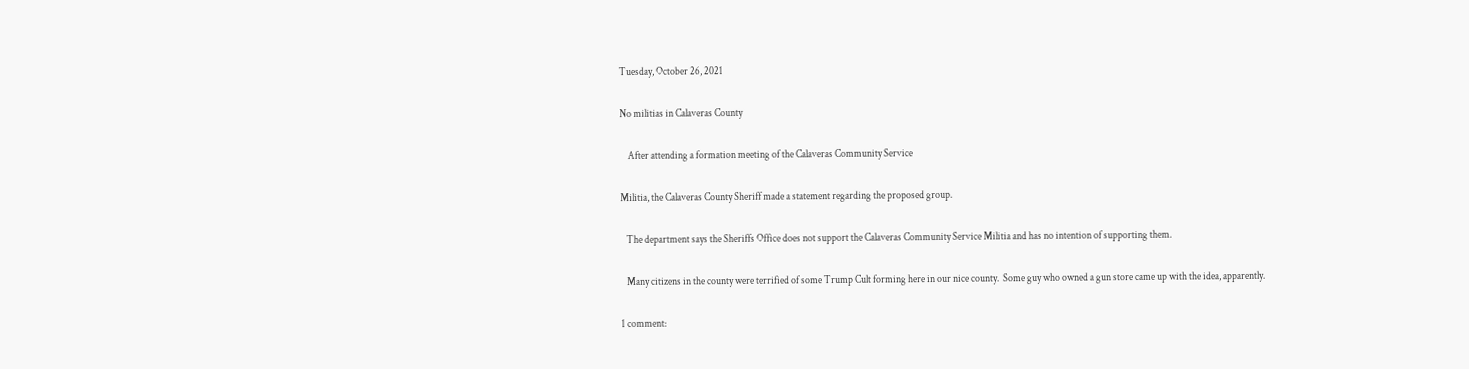Tuesday, October 26, 2021

No militias in Calaveras County

    After attending a formation meeting of the Calaveras Community Service

Militia, the Calaveras County Sheriff made a statement regarding the proposed group.

   The department says the Sheriffs Office does not support the Calaveras Community Service Militia and has no intention of supporting them.

   Many citizens in the county were terrified of some Trump Cult forming here in our nice county.  Some guy who owned a gun store came up with the idea, apparently.

1 comment: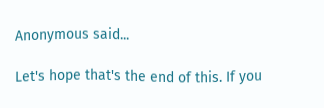Anonymous said...

Let's hope that's the end of this. If you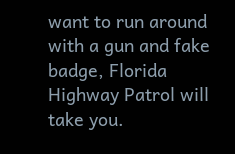want to run around with a gun and fake badge, Florida Highway Patrol will take you.